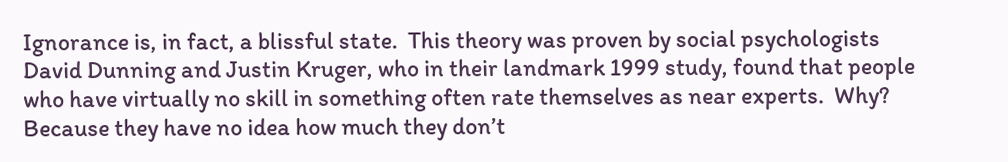Ignorance is, in fact, a blissful state.  This theory was proven by social psychologists David Dunning and Justin Kruger, who in their landmark 1999 study, found that people who have virtually no skill in something often rate themselves as near experts.  Why?  Because they have no idea how much they don’t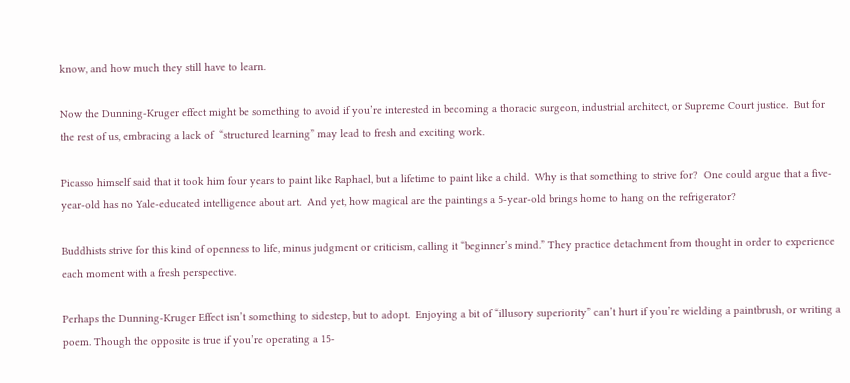know, and how much they still have to learn.

Now the Dunning-Kruger effect might be something to avoid if you’re interested in becoming a thoracic surgeon, industrial architect, or Supreme Court justice.  But for the rest of us, embracing a lack of  “structured learning” may lead to fresh and exciting work.

Picasso himself said that it took him four years to paint like Raphael, but a lifetime to paint like a child.  Why is that something to strive for?  One could argue that a five-year-old has no Yale-educated intelligence about art.  And yet, how magical are the paintings a 5-year-old brings home to hang on the refrigerator?

Buddhists strive for this kind of openness to life, minus judgment or criticism, calling it “beginner’s mind.” They practice detachment from thought in order to experience each moment with a fresh perspective.

Perhaps the Dunning-Kruger Effect isn’t something to sidestep, but to adopt.  Enjoying a bit of “illusory superiority” can’t hurt if you’re wielding a paintbrush, or writing a poem. Though the opposite is true if you’re operating a 15-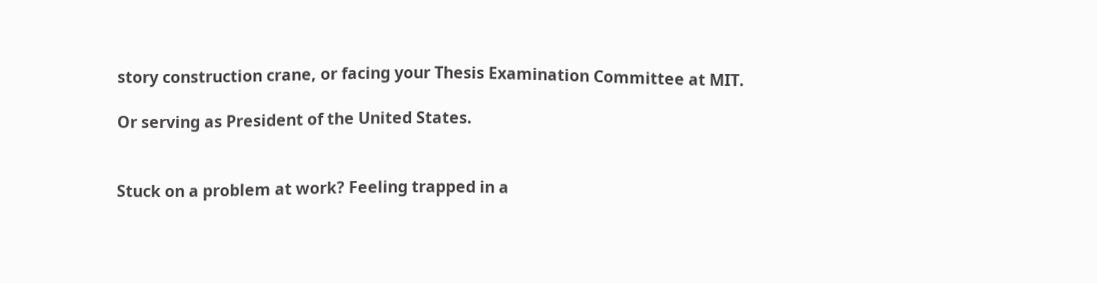story construction crane, or facing your Thesis Examination Committee at MIT.

Or serving as President of the United States.


Stuck on a problem at work? Feeling trapped in a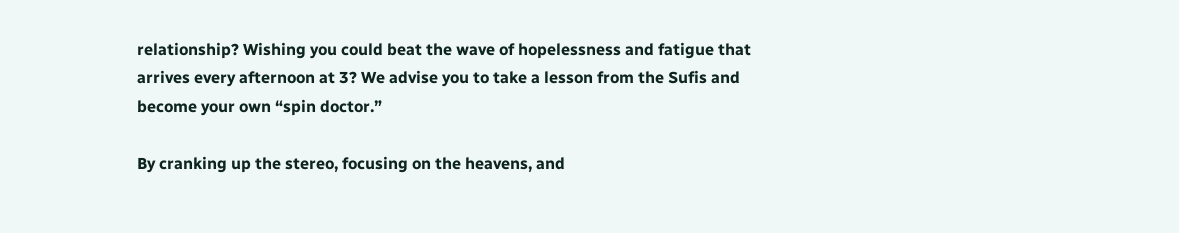relationship? Wishing you could beat the wave of hopelessness and fatigue that arrives every afternoon at 3? We advise you to take a lesson from the Sufis and become your own “spin doctor.”

By cranking up the stereo, focusing on the heavens, and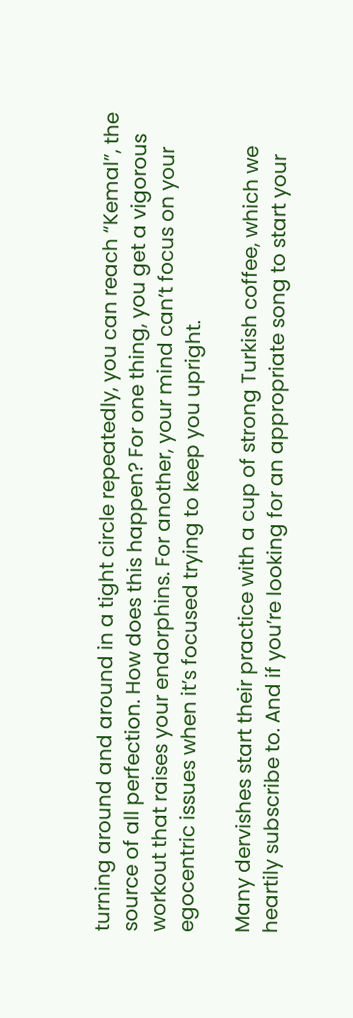turning around and around in a tight circle repeatedly, you can reach “Kemal”, the source of all perfection. How does this happen? For one thing, you get a vigorous workout that raises your endorphins. For another, your mind can’t focus on your egocentric issues when it’s focused trying to keep you upright.

Many dervishes start their practice with a cup of strong Turkish coffee, which we heartily subscribe to. And if you’re looking for an appropriate song to start your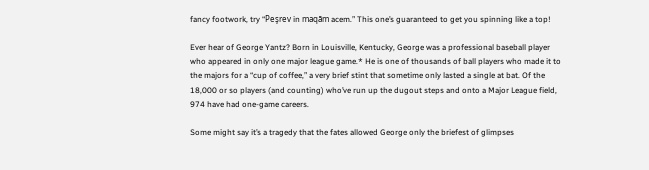fancy footwork, try “Peşrev in maqām acem.” This one’s guaranteed to get you spinning like a top!

Ever hear of George Yantz? Born in Louisville, Kentucky, George was a professional baseball player who appeared in only one major league game.* He is one of thousands of ball players who made it to the majors for a “cup of coffee,” a very brief stint that sometime only lasted a single at bat. Of the 18,000 or so players (and counting) who’ve run up the dugout steps and onto a Major League field, 974 have had one-game careers.

Some might say it’s a tragedy that the fates allowed George only the briefest of glimpses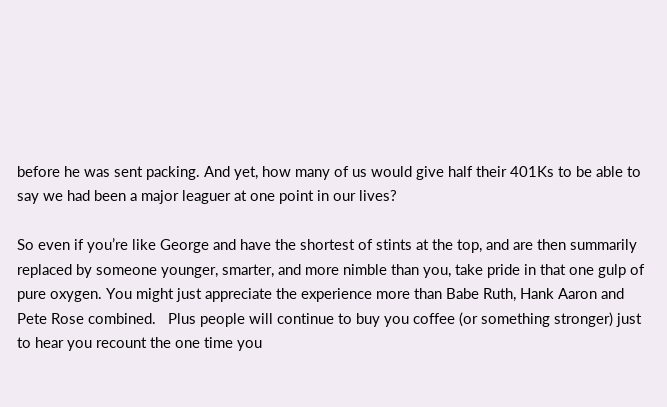before he was sent packing. And yet, how many of us would give half their 401Ks to be able to say we had been a major leaguer at one point in our lives?

So even if you’re like George and have the shortest of stints at the top, and are then summarily replaced by someone younger, smarter, and more nimble than you, take pride in that one gulp of pure oxygen. You might just appreciate the experience more than Babe Ruth, Hank Aaron and Pete Rose combined.   Plus people will continue to buy you coffee (or something stronger) just to hear you recount the one time you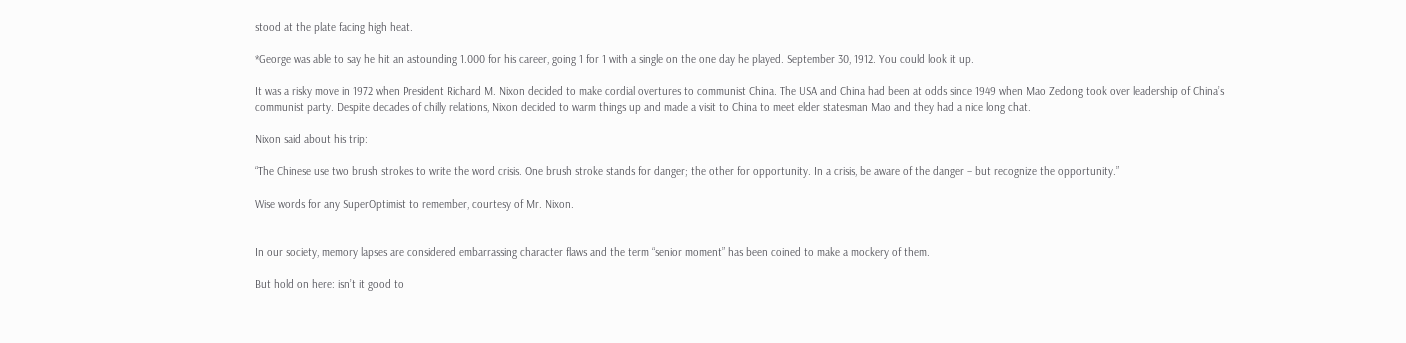stood at the plate facing high heat.

*George was able to say he hit an astounding 1.000 for his career, going 1 for 1 with a single on the one day he played. September 30, 1912. You could look it up.

It was a risky move in 1972 when President Richard M. Nixon decided to make cordial overtures to communist China. The USA and China had been at odds since 1949 when Mao Zedong took over leadership of China’s communist party. Despite decades of chilly relations, Nixon decided to warm things up and made a visit to China to meet elder statesman Mao and they had a nice long chat.

Nixon said about his trip:

“The Chinese use two brush strokes to write the word crisis. One brush stroke stands for danger; the other for opportunity. In a crisis, be aware of the danger – but recognize the opportunity.”

Wise words for any SuperOptimist to remember, courtesy of Mr. Nixon.


In our society, memory lapses are considered embarrassing character flaws and the term “senior moment” has been coined to make a mockery of them.

But hold on here: isn’t it good to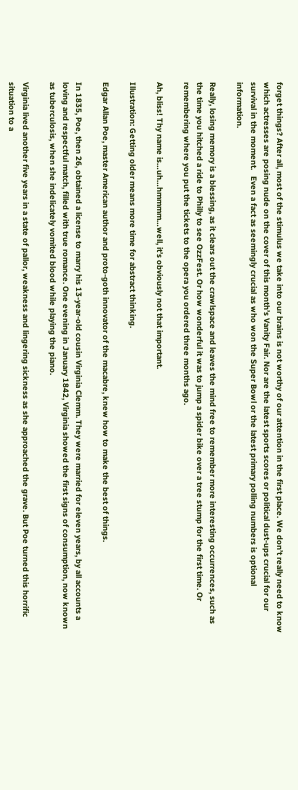forget things? After all, most of the stimulus we take into our brains is not worthy of our attention in the first place. We don’t really need to know which actresses are posing nude on the cover of this month’s Vanity Fair. Nor are the latest sports scores or political dust-ups crucial for our survival in the moment.   Even a fact as seemingly crucial as who won the Super Bowl or the latest primary polling numbers is optional information.

Really, losing memory is a blessing, as it clears out the crawlspace and leaves the mind free to remember more interesting occurrences, such as the time you hitched a ride to Philly to see OzzFest. Or how wonderful it was to jump a spider bike over a tree stump for the first time. Or remembering where you put the tickets to the opera you ordered three months ago.

Ah, bliss! Thy name is…uh…hmmmm…well, it’s obviously not that important.

Illustration: Getting older means more time for abstract thinking.

Edgar Allan Poe, master American author and proto-goth innovator of the macabre, knew how to make the best of things.

In 1835, Poe, then 26, obtained a license to marry his 13-year-old cousin Virginia Clemm. They were married for eleven years, by all accounts a loving and respectful match, filled with true romance. One evening in January 1842, Virginia showed the first signs of consumption, now known as tuberculosis, when she indelicately vomited blood while playing the piano.

Virginia lived another five years in a state of pallor, weakness and lingering sickness as she approached the grave. But Poe turned this horrific situation to a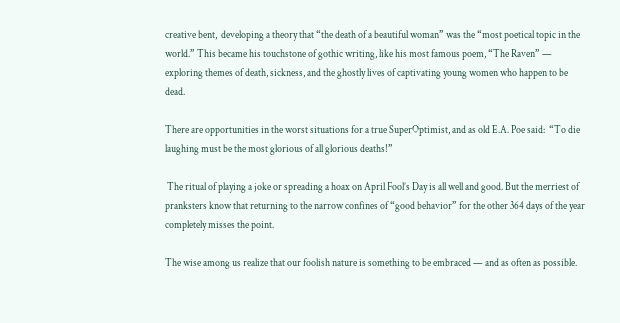creative bent,  developing a theory that “the death of a beautiful woman” was the “most poetical topic in the world.” This became his touchstone of gothic writing, like his most famous poem, “The Raven” — exploring themes of death, sickness, and the ghostly lives of captivating young women who happen to be dead.

There are opportunities in the worst situations for a true SuperOptimist, and as old E.A. Poe said:  “To die laughing must be the most glorious of all glorious deaths!”

 The ritual of playing a joke or spreading a hoax on April Fool’s Day is all well and good. But the merriest of pranksters know that returning to the narrow confines of “good behavior” for the other 364 days of the year completely misses the point.

The wise among us realize that our foolish nature is something to be embraced — and as often as possible.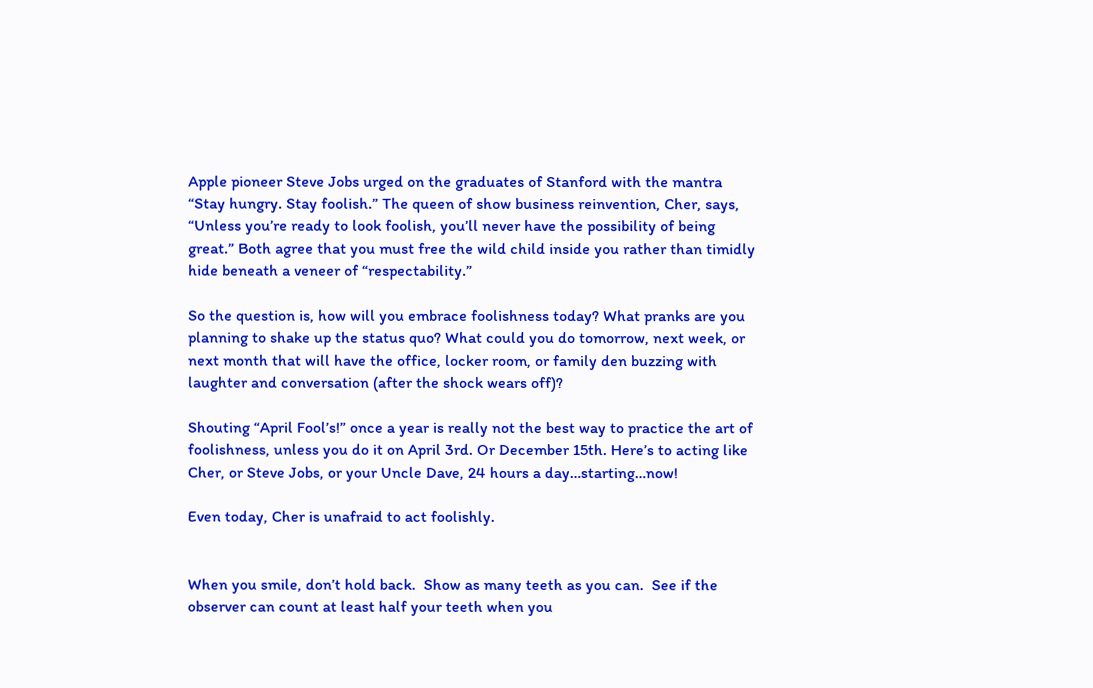Apple pioneer Steve Jobs urged on the graduates of Stanford with the mantra “Stay hungry. Stay foolish.” The queen of show business reinvention, Cher, says, “Unless you’re ready to look foolish, you’ll never have the possibility of being great.” Both agree that you must free the wild child inside you rather than timidly hide beneath a veneer of “respectability.”

So the question is, how will you embrace foolishness today? What pranks are you planning to shake up the status quo? What could you do tomorrow, next week, or next month that will have the office, locker room, or family den buzzing with laughter and conversation (after the shock wears off)?

Shouting “April Fool’s!” once a year is really not the best way to practice the art of foolishness, unless you do it on April 3rd. Or December 15th. Here’s to acting like Cher, or Steve Jobs, or your Uncle Dave, 24 hours a day…starting…now!

Even today, Cher is unafraid to act foolishly.


When you smile, don’t hold back.  Show as many teeth as you can.  See if the observer can count at least half your teeth when you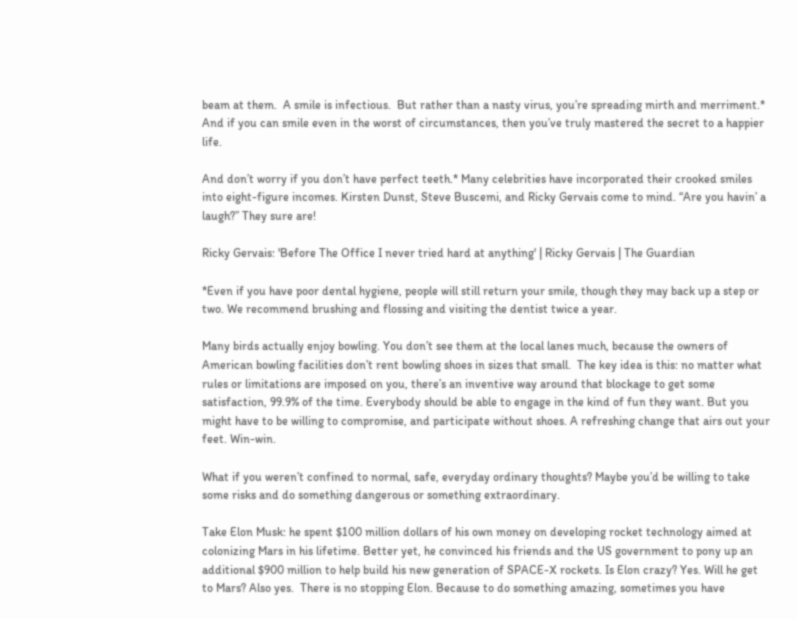beam at them.  A smile is infectious.  But rather than a nasty virus, you’re spreading mirth and merriment.*  And if you can smile even in the worst of circumstances, then you’ve truly mastered the secret to a happier life.

And don’t worry if you don’t have perfect teeth.* Many celebrities have incorporated their crooked smiles into eight-figure incomes. Kirsten Dunst, Steve Buscemi, and Ricky Gervais come to mind. “Are you havin’ a laugh?” They sure are!

Ricky Gervais: 'Before The Office I never tried hard at anything' | Ricky Gervais | The Guardian

*Even if you have poor dental hygiene, people will still return your smile, though they may back up a step or two. We recommend brushing and flossing and visiting the dentist twice a year.

Many birds actually enjoy bowling. You don’t see them at the local lanes much, because the owners of American bowling facilities don’t rent bowling shoes in sizes that small.  The key idea is this: no matter what rules or limitations are imposed on you, there’s an inventive way around that blockage to get some satisfaction, 99.9% of the time. Everybody should be able to engage in the kind of fun they want. But you might have to be willing to compromise, and participate without shoes. A refreshing change that airs out your feet. Win-win.

What if you weren’t confined to normal, safe, everyday ordinary thoughts? Maybe you’d be willing to take some risks and do something dangerous or something extraordinary.

Take Elon Musk: he spent $100 million dollars of his own money on developing rocket technology aimed at colonizing Mars in his lifetime. Better yet, he convinced his friends and the US government to pony up an additional $900 million to help build his new generation of SPACE-X rockets. Is Elon crazy? Yes. Will he get to Mars? Also yes.  There is no stopping Elon. Because to do something amazing, sometimes you have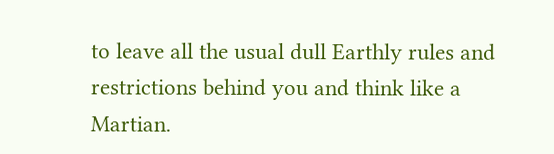to leave all the usual dull Earthly rules and restrictions behind you and think like a Martian.